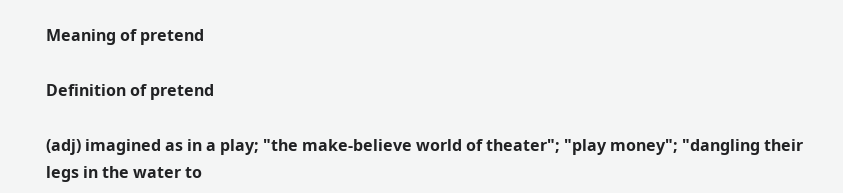Meaning of pretend

Definition of pretend

(adj) imagined as in a play; "the make-believe world of theater"; "play money"; "dangling their legs in the water to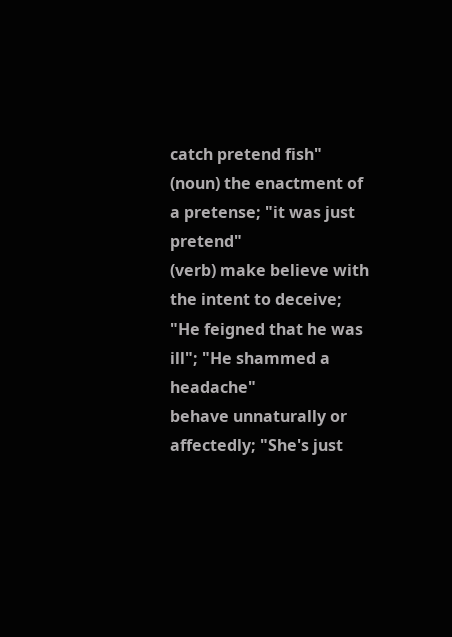catch pretend fish"
(noun) the enactment of a pretense; "it was just pretend"
(verb) make believe with the intent to deceive; "He feigned that he was ill"; "He shammed a headache"
behave unnaturally or affectedly; "She's just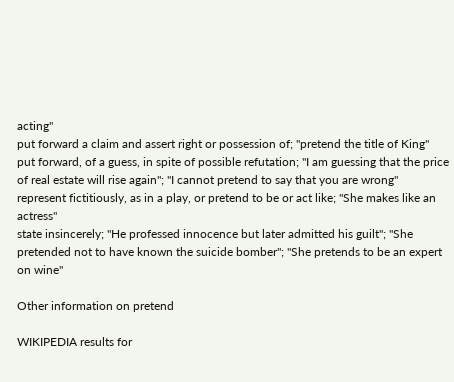acting"
put forward a claim and assert right or possession of; "pretend the title of King"
put forward, of a guess, in spite of possible refutation; "I am guessing that the price of real estate will rise again"; "I cannot pretend to say that you are wrong"
represent fictitiously, as in a play, or pretend to be or act like; "She makes like an actress"
state insincerely; "He professed innocence but later admitted his guilt"; "She pretended not to have known the suicide bomber"; "She pretends to be an expert on wine"

Other information on pretend

WIKIPEDIA results for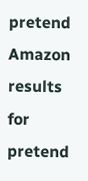pretend
Amazon results for pretend